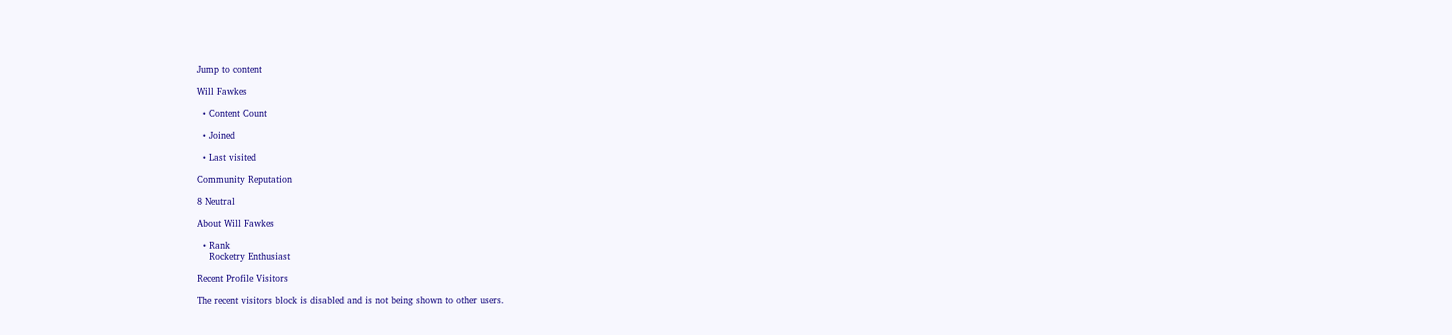Jump to content

Will Fawkes

  • Content Count

  • Joined

  • Last visited

Community Reputation

8 Neutral

About Will Fawkes

  • Rank
    Rocketry Enthusiast

Recent Profile Visitors

The recent visitors block is disabled and is not being shown to other users.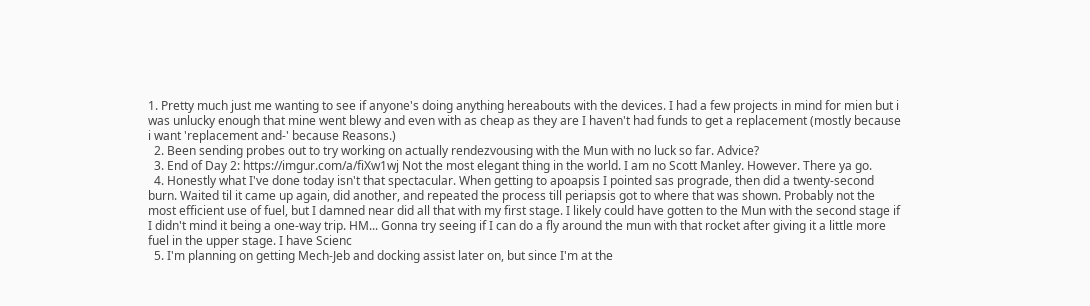1. Pretty much just me wanting to see if anyone's doing anything hereabouts with the devices. I had a few projects in mind for mien but i was unlucky enough that mine went blewy and even with as cheap as they are I haven't had funds to get a replacement (mostly because i want 'replacement and-' because Reasons.)
  2. Been sending probes out to try working on actually rendezvousing with the Mun with no luck so far. Advice?
  3. End of Day 2: https://imgur.com/a/fiXw1wj Not the most elegant thing in the world. I am no Scott Manley. However. There ya go.
  4. Honestly what I've done today isn't that spectacular. When getting to apoapsis I pointed sas prograde, then did a twenty-second burn. Waited til it came up again, did another, and repeated the process till periapsis got to where that was shown. Probably not the most efficient use of fuel, but I damned near did all that with my first stage. I likely could have gotten to the Mun with the second stage if I didn't mind it being a one-way trip. HM... Gonna try seeing if I can do a fly around the mun with that rocket after giving it a little more fuel in the upper stage. I have Scienc
  5. I'm planning on getting Mech-Jeb and docking assist later on, but since I'm at the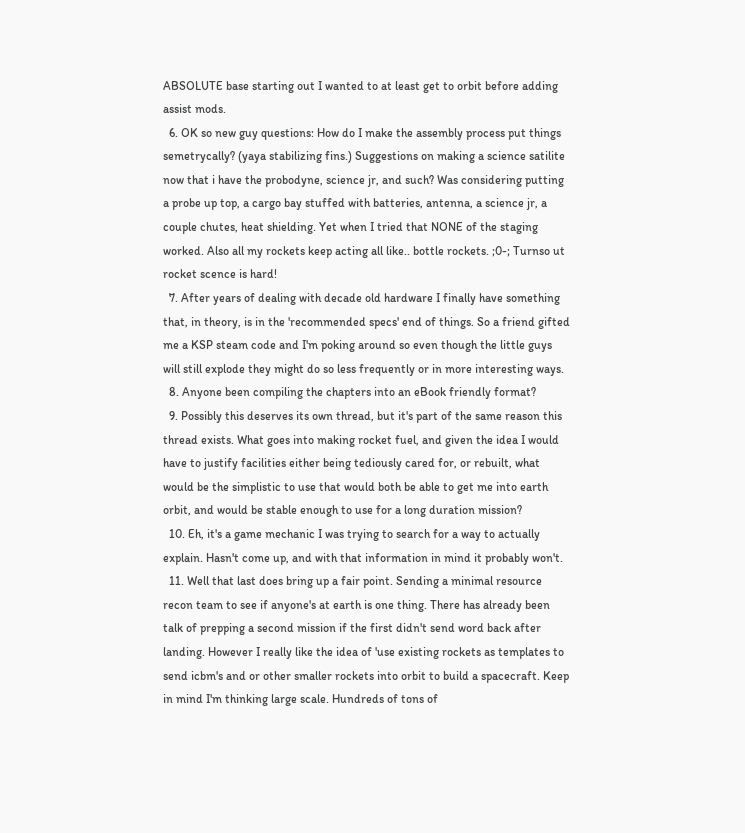ABSOLUTE base starting out I wanted to at least get to orbit before adding assist mods.
  6. OK so new guy questions: How do I make the assembly process put things semetrycally? (yaya stabilizing fins.) Suggestions on making a science satilite now that i have the probodyne, science jr, and such? Was considering putting a probe up top, a cargo bay stuffed with batteries, antenna, a science jr, a couple chutes, heat shielding. Yet when I tried that NONE of the staging worked. Also all my rockets keep acting all like.. bottle rockets. ;0-; Turnso ut rocket scence is hard!
  7. After years of dealing with decade old hardware I finally have something that, in theory, is in the 'recommended specs' end of things. So a friend gifted me a KSP steam code and I'm poking around so even though the little guys will still explode they might do so less frequently or in more interesting ways.
  8. Anyone been compiling the chapters into an eBook friendly format?
  9. Possibly this deserves its own thread, but it's part of the same reason this thread exists. What goes into making rocket fuel, and given the idea I would have to justify facilities either being tediously cared for, or rebuilt, what would be the simplistic to use that would both be able to get me into earth orbit, and would be stable enough to use for a long duration mission?
  10. Eh, it's a game mechanic I was trying to search for a way to actually explain. Hasn't come up, and with that information in mind it probably won't.
  11. Well that last does bring up a fair point. Sending a minimal resource recon team to see if anyone's at earth is one thing. There has already been talk of prepping a second mission if the first didn't send word back after landing. However I really like the idea of 'use existing rockets as templates to send icbm's and or other smaller rockets into orbit to build a spacecraft. Keep in mind I'm thinking large scale. Hundreds of tons of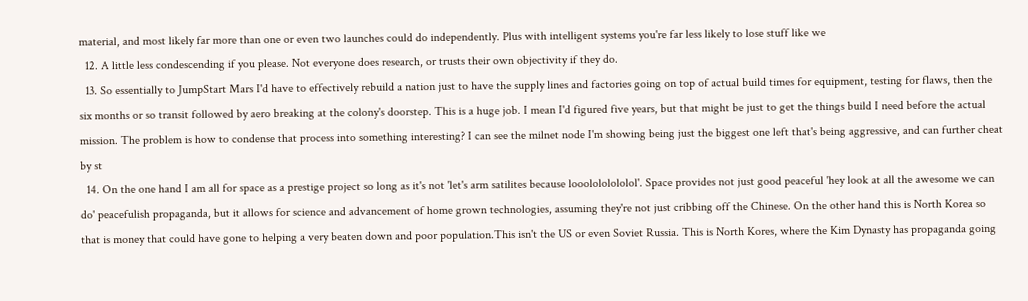material, and most likely far more than one or even two launches could do independently. Plus with intelligent systems you're far less likely to lose stuff like we
  12. A little less condescending if you please. Not everyone does research, or trusts their own objectivity if they do.
  13. So essentially to JumpStart Mars I'd have to effectively rebuild a nation just to have the supply lines and factories going on top of actual build times for equipment, testing for flaws, then the six months or so transit followed by aero breaking at the colony's doorstep. This is a huge job. I mean I'd figured five years, but that might be just to get the things build I need before the actual mission. The problem is how to condense that process into something interesting? I can see the milnet node I'm showing being just the biggest one left that's being aggressive, and can further cheat by st
  14. On the one hand I am all for space as a prestige project so long as it's not 'let's arm satilites because looolololololol'. Space provides not just good peaceful 'hey look at all the awesome we can do' peacefulish propaganda, but it allows for science and advancement of home grown technologies, assuming they're not just cribbing off the Chinese. On the other hand this is North Korea so that is money that could have gone to helping a very beaten down and poor population.This isn't the US or even Soviet Russia. This is North Kores, where the Kim Dynasty has propaganda going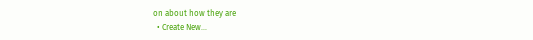on about how they are
  • Create New...